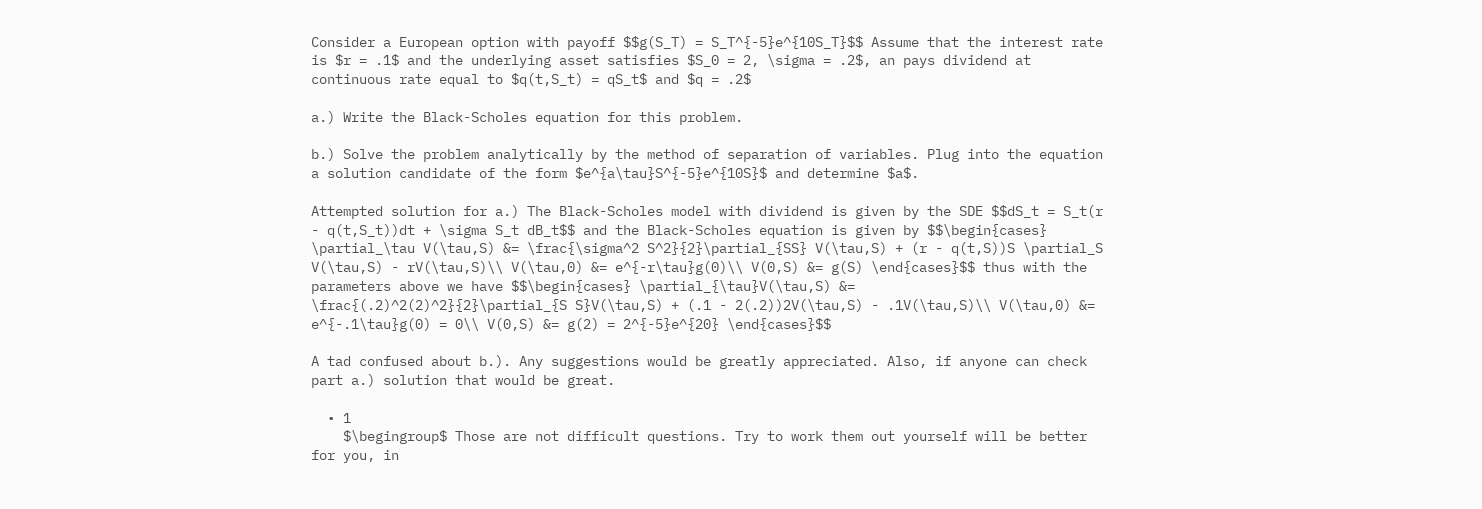Consider a European option with payoff $$g(S_T) = S_T^{-5}e^{10S_T}$$ Assume that the interest rate is $r = .1$ and the underlying asset satisfies $S_0 = 2, \sigma = .2$, an pays dividend at continuous rate equal to $q(t,S_t) = qS_t$ and $q = .2$

a.) Write the Black-Scholes equation for this problem.

b.) Solve the problem analytically by the method of separation of variables. Plug into the equation a solution candidate of the form $e^{a\tau}S^{-5}e^{10S}$ and determine $a$.

Attempted solution for a.) The Black-Scholes model with dividend is given by the SDE $$dS_t = S_t(r - q(t,S_t))dt + \sigma S_t dB_t$$ and the Black-Scholes equation is given by $$\begin{cases} \partial_\tau V(\tau,S) &= \frac{\sigma^2 S^2}{2}\partial_{SS} V(\tau,S) + (r - q(t,S))S \partial_S V(\tau,S) - rV(\tau,S)\\ V(\tau,0) &= e^{-r\tau}g(0)\\ V(0,S) &= g(S) \end{cases}$$ thus with the parameters above we have $$\begin{cases} \partial_{\tau}V(\tau,S) &= \frac{(.2)^2(2)^2}{2}\partial_{S S}V(\tau,S) + (.1 - 2(.2))2V(\tau,S) - .1V(\tau,S)\\ V(\tau,0) &= e^{-.1\tau}g(0) = 0\\ V(0,S) &= g(2) = 2^{-5}e^{20} \end{cases}$$

A tad confused about b.). Any suggestions would be greatly appreciated. Also, if anyone can check part a.) solution that would be great.

  • 1
    $\begingroup$ Those are not difficult questions. Try to work them out yourself will be better for you, in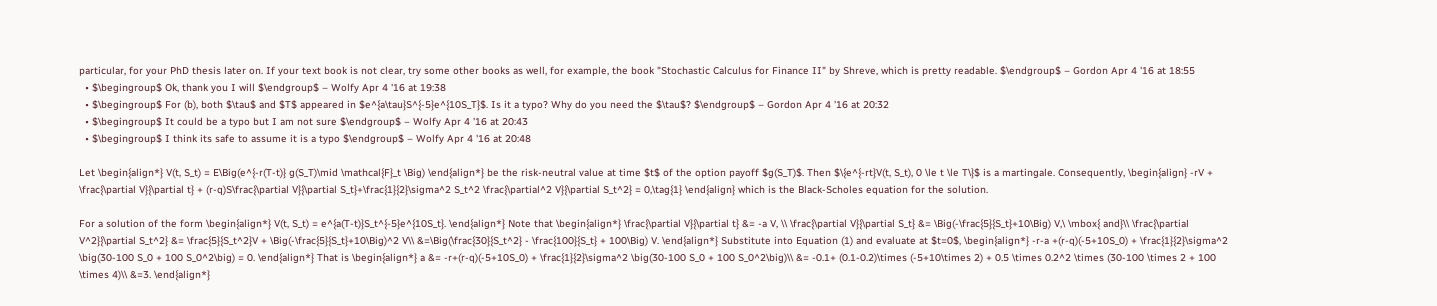particular, for your PhD thesis later on. If your text book is not clear, try some other books as well, for example, the book "Stochastic Calculus for Finance II" by Shreve, which is pretty readable. $\endgroup$ – Gordon Apr 4 '16 at 18:55
  • $\begingroup$ Ok, thank you I will $\endgroup$ – Wolfy Apr 4 '16 at 19:38
  • $\begingroup$ For (b), both $\tau$ and $T$ appeared in $e^{a\tau}S^{-5}e^{10S_T}$. Is it a typo? Why do you need the $\tau$? $\endgroup$ – Gordon Apr 4 '16 at 20:32
  • $\begingroup$ It could be a typo but I am not sure $\endgroup$ – Wolfy Apr 4 '16 at 20:43
  • $\begingroup$ I think its safe to assume it is a typo $\endgroup$ – Wolfy Apr 4 '16 at 20:48

Let \begin{align*} V(t, S_t) = E\Big(e^{-r(T-t)} g(S_T)\mid \mathcal{F}_t \Big) \end{align*} be the risk-neutral value at time $t$ of the option payoff $g(S_T)$. Then $\{e^{-rt}V(t, S_t), 0 \le t \le T\}$ is a martingale. Consequently, \begin{align} -rV + \frac{\partial V}{\partial t} + (r-q)S\frac{\partial V}{\partial S_t}+\frac{1}{2}\sigma^2 S_t^2 \frac{\partial^2 V}{\partial S_t^2} = 0,\tag{1} \end{align} which is the Black-Scholes equation for the solution.

For a solution of the form \begin{align*} V(t, S_t) = e^{a(T-t)}S_t^{-5}e^{10S_t}. \end{align*} Note that \begin{align*} \frac{\partial V}{\partial t} &= -a V, \\ \frac{\partial V}{\partial S_t} &= \Big(-\frac{5}{S_t}+10\Big) V,\ \mbox{ and}\\ \frac{\partial V^2}{\partial S_t^2} &= \frac{5}{S_t^2}V + \Big(-\frac{5}{S_t}+10\Big)^2 V\\ &=\Big(\frac{30}{S_t^2} - \frac{100}{S_t} + 100\Big) V. \end{align*} Substitute into Equation (1) and evaluate at $t=0$, \begin{align*} -r-a +(r-q)(-5+10S_0) + \frac{1}{2}\sigma^2 \big(30-100 S_0 + 100 S_0^2\big) = 0. \end{align*} That is \begin{align*} a &= -r+(r-q)(-5+10S_0) + \frac{1}{2}\sigma^2 \big(30-100 S_0 + 100 S_0^2\big)\\ &= -0.1+ (0.1-0.2)\times (-5+10\times 2) + 0.5 \times 0.2^2 \times (30-100 \times 2 + 100 \times 4)\\ &=3. \end{align*}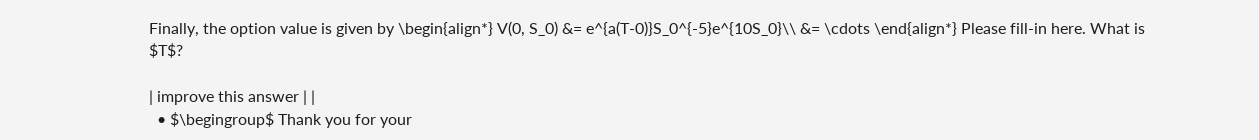Finally, the option value is given by \begin{align*} V(0, S_0) &= e^{a(T-0)}S_0^{-5}e^{10S_0}\\ &= \cdots \end{align*} Please fill-in here. What is $T$?

| improve this answer | |
  • $\begingroup$ Thank you for your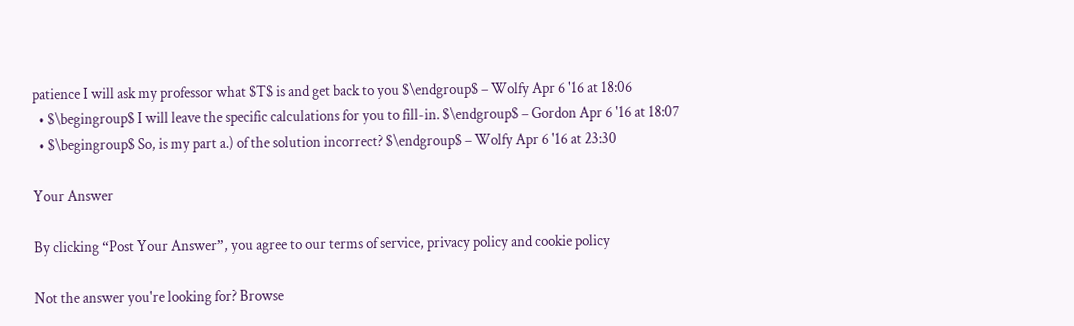patience I will ask my professor what $T$ is and get back to you $\endgroup$ – Wolfy Apr 6 '16 at 18:06
  • $\begingroup$ I will leave the specific calculations for you to fill-in. $\endgroup$ – Gordon Apr 6 '16 at 18:07
  • $\begingroup$ So, is my part a.) of the solution incorrect? $\endgroup$ – Wolfy Apr 6 '16 at 23:30

Your Answer

By clicking “Post Your Answer”, you agree to our terms of service, privacy policy and cookie policy

Not the answer you're looking for? Browse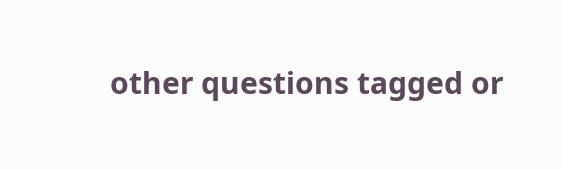other questions tagged or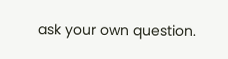ask your own question.